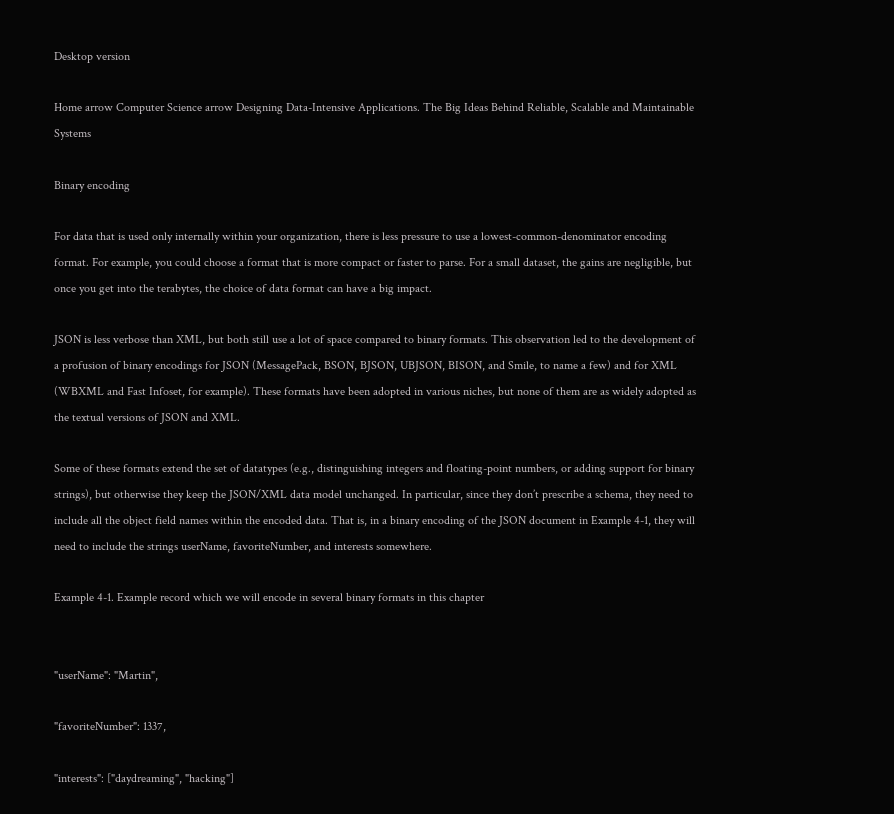Desktop version

Home arrow Computer Science arrow Designing Data-Intensive Applications. The Big Ideas Behind Reliable, Scalable and Maintainable Systems

Binary encoding

For data that is used only internally within your organization, there is less pressure to use a lowest-common-denominator encoding format. For example, you could choose a format that is more compact or faster to parse. For a small dataset, the gains are negligible, but once you get into the terabytes, the choice of data format can have a big impact.

JSON is less verbose than XML, but both still use a lot of space compared to binary formats. This observation led to the development of a profusion of binary encodings for JSON (MessagePack, BSON, BJSON, UBJSON, BISON, and Smile, to name a few) and for XML (WBXML and Fast Infoset, for example). These formats have been adopted in various niches, but none of them are as widely adopted as the textual versions of JSON and XML.

Some of these formats extend the set of datatypes (e.g., distinguishing integers and floating-point numbers, or adding support for binary strings), but otherwise they keep the JSON/XML data model unchanged. In particular, since they don’t prescribe a schema, they need to include all the object field names within the encoded data. That is, in a binary encoding of the JSON document in Example 4-1, they will need to include the strings userName, favoriteNumber, and interests somewhere.

Example 4-1. Example record which we will encode in several binary formats in this chapter


"userName": "Martin",

"favoriteNumber": 1337,

"interests": ["daydreaming", "hacking"]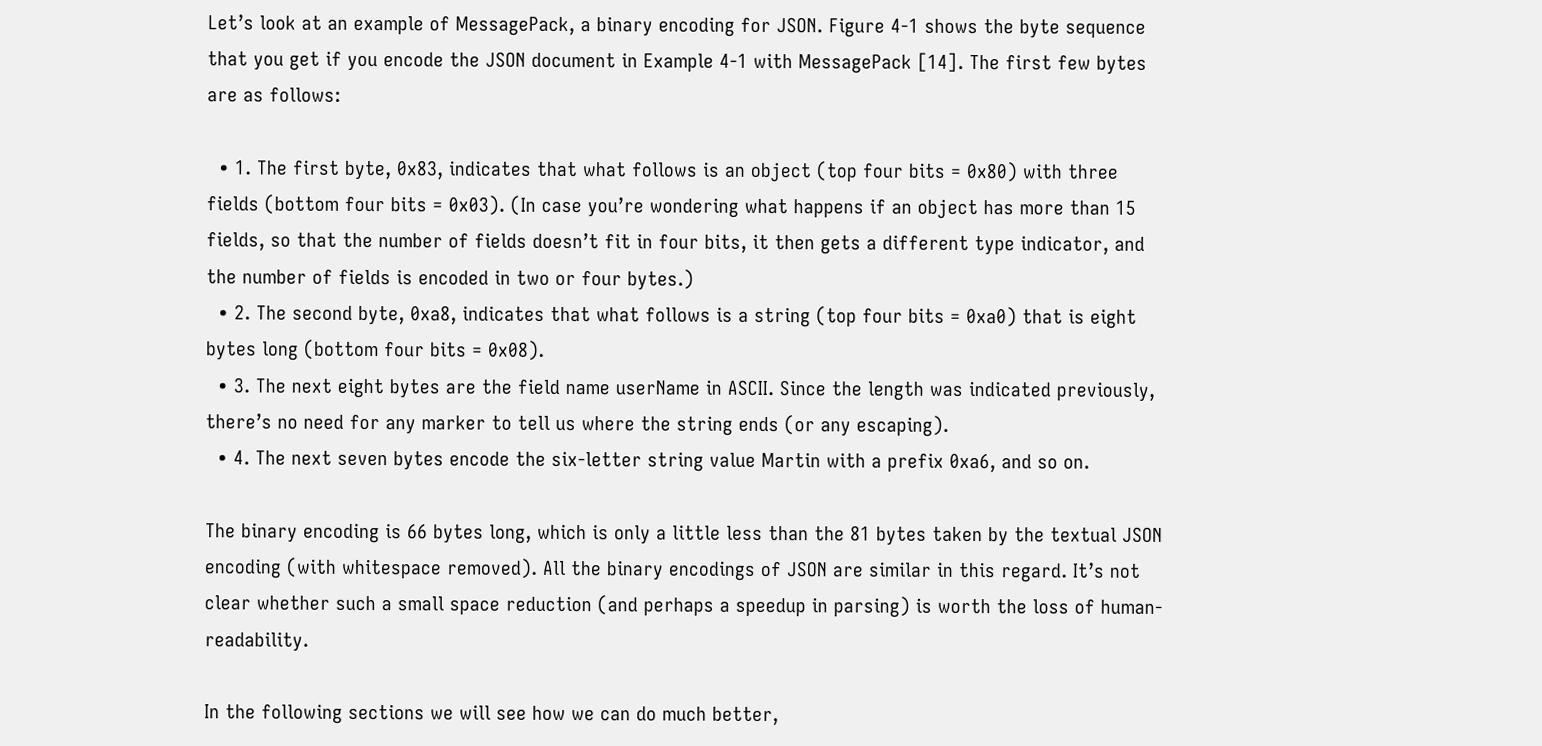Let’s look at an example of MessagePack, a binary encoding for JSON. Figure 4-1 shows the byte sequence that you get if you encode the JSON document in Example 4-1 with MessagePack [14]. The first few bytes are as follows:

  • 1. The first byte, 0x83, indicates that what follows is an object (top four bits = 0x80) with three fields (bottom four bits = 0x03). (In case you’re wondering what happens if an object has more than 15 fields, so that the number of fields doesn’t fit in four bits, it then gets a different type indicator, and the number of fields is encoded in two or four bytes.)
  • 2. The second byte, 0xa8, indicates that what follows is a string (top four bits = 0xa0) that is eight bytes long (bottom four bits = 0x08).
  • 3. The next eight bytes are the field name userName in ASCII. Since the length was indicated previously, there’s no need for any marker to tell us where the string ends (or any escaping).
  • 4. The next seven bytes encode the six-letter string value Martin with a prefix 0xa6, and so on.

The binary encoding is 66 bytes long, which is only a little less than the 81 bytes taken by the textual JSON encoding (with whitespace removed). All the binary encodings of JSON are similar in this regard. It’s not clear whether such a small space reduction (and perhaps a speedup in parsing) is worth the loss of human-readability.

In the following sections we will see how we can do much better,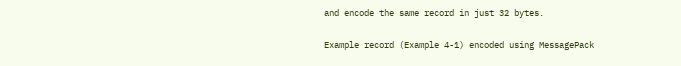and encode the same record in just 32 bytes.

Example record (Example 4-1) encoded using MessagePack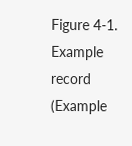Figure 4-1. Example record (Example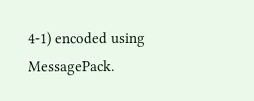4-1) encoded using MessagePack.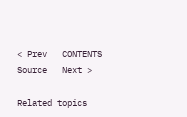< Prev   CONTENTS   Source   Next >

Related topics